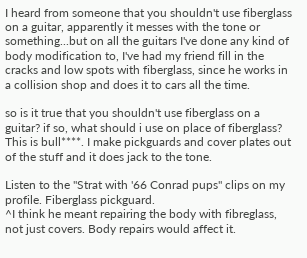I heard from someone that you shouldn't use fiberglass on a guitar, apparently it messes with the tone or something...but on all the guitars I've done any kind of body modification to, I've had my friend fill in the cracks and low spots with fiberglass, since he works in a collision shop and does it to cars all the time.

so is it true that you shouldn't use fiberglass on a guitar? if so, what should i use on place of fiberglass?
This is bull****. I make pickguards and cover plates out of the stuff and it does jack to the tone.

Listen to the "Strat with '66 Conrad pups" clips on my profile. Fiberglass pickguard.
^I think he meant repairing the body with fibreglass, not just covers. Body repairs would affect it.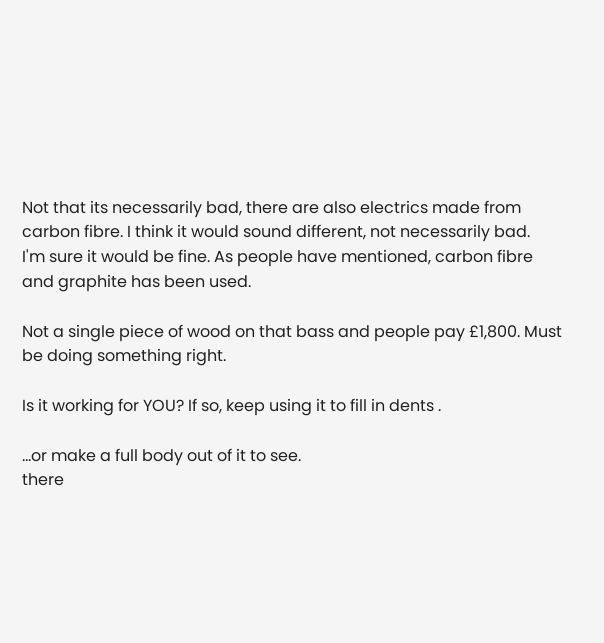Not that its necessarily bad, there are also electrics made from carbon fibre. I think it would sound different, not necessarily bad.
I'm sure it would be fine. As people have mentioned, carbon fibre and graphite has been used.

Not a single piece of wood on that bass and people pay £1,800. Must be doing something right.

Is it working for YOU? If so, keep using it to fill in dents .

...or make a full body out of it to see.
there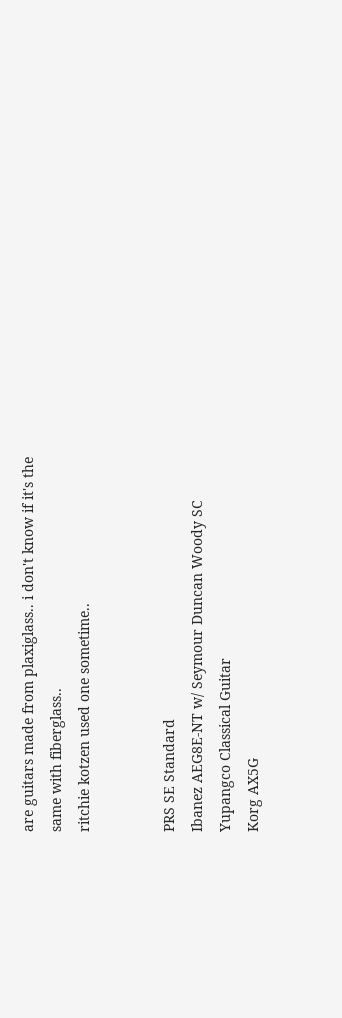are guitars made from plaxiglass.. i don't know if it's the same with fiberglass..
ritchie kotzen used one sometime..


PRS SE Standard
Ibanez AEG8E-NT w/ Seymour Duncan Woody SC
Yupangco Classical Guitar
Korg AX5G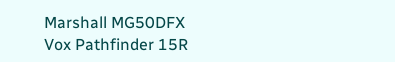Marshall MG50DFX
Vox Pathfinder 15R